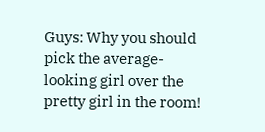Guys: Why you should pick the average-looking girl over the pretty girl in the room!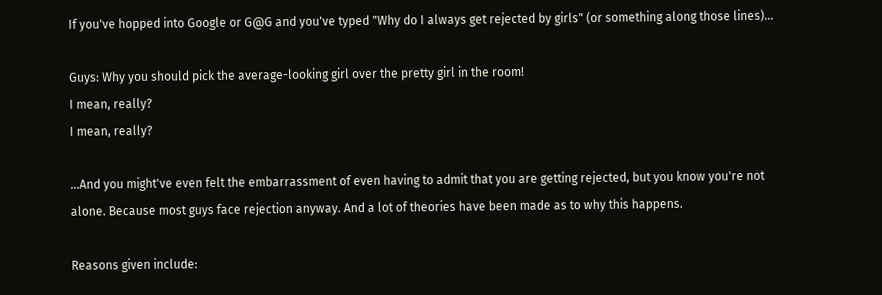If you've hopped into Google or G@G and you've typed "Why do I always get rejected by girls" (or something along those lines)...

Guys: Why you should pick the average-looking girl over the pretty girl in the room!
I mean, really?
I mean, really?

...And you might've even felt the embarrassment of even having to admit that you are getting rejected, but you know you're not alone. Because most guys face rejection anyway. And a lot of theories have been made as to why this happens.

Reasons given include: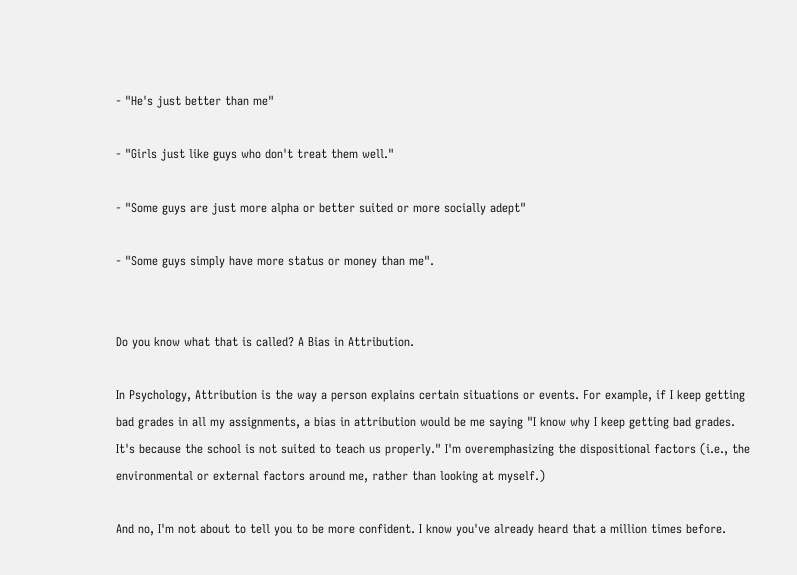- "He's just better than me"

- "Girls just like guys who don't treat them well."

- "Some guys are just more alpha or better suited or more socially adept"

- "Some guys simply have more status or money than me".


Do you know what that is called? A Bias in Attribution.

In Psychology, Attribution is the way a person explains certain situations or events. For example, if I keep getting bad grades in all my assignments, a bias in attribution would be me saying "I know why I keep getting bad grades. It's because the school is not suited to teach us properly." I'm overemphasizing the dispositional factors (i.e., the environmental or external factors around me, rather than looking at myself.)

And no, I'm not about to tell you to be more confident. I know you've already heard that a million times before.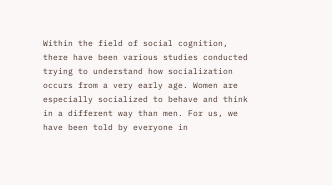Within the field of social cognition, there have been various studies conducted trying to understand how socialization occurs from a very early age. Women are especially socialized to behave and think in a different way than men. For us, we have been told by everyone in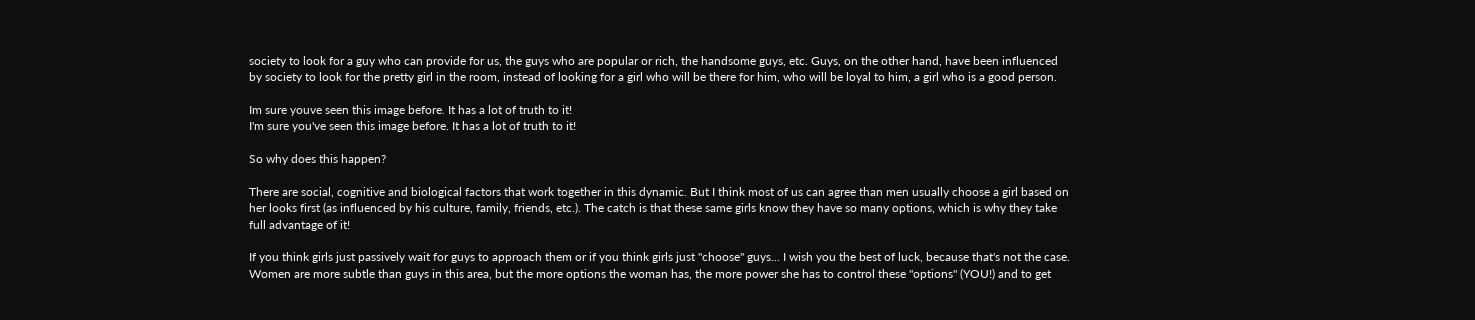society to look for a guy who can provide for us, the guys who are popular or rich, the handsome guys, etc. Guys, on the other hand, have been influenced by society to look for the pretty girl in the room, instead of looking for a girl who will be there for him, who will be loyal to him, a girl who is a good person.

Im sure youve seen this image before. It has a lot of truth to it!
I'm sure you've seen this image before. It has a lot of truth to it!

So why does this happen?

There are social, cognitive and biological factors that work together in this dynamic. But I think most of us can agree than men usually choose a girl based on her looks first (as influenced by his culture, family, friends, etc.). The catch is that these same girls know they have so many options, which is why they take full advantage of it!

If you think girls just passively wait for guys to approach them or if you think girls just "choose" guys... I wish you the best of luck, because that's not the case. Women are more subtle than guys in this area, but the more options the woman has, the more power she has to control these "options" (YOU!) and to get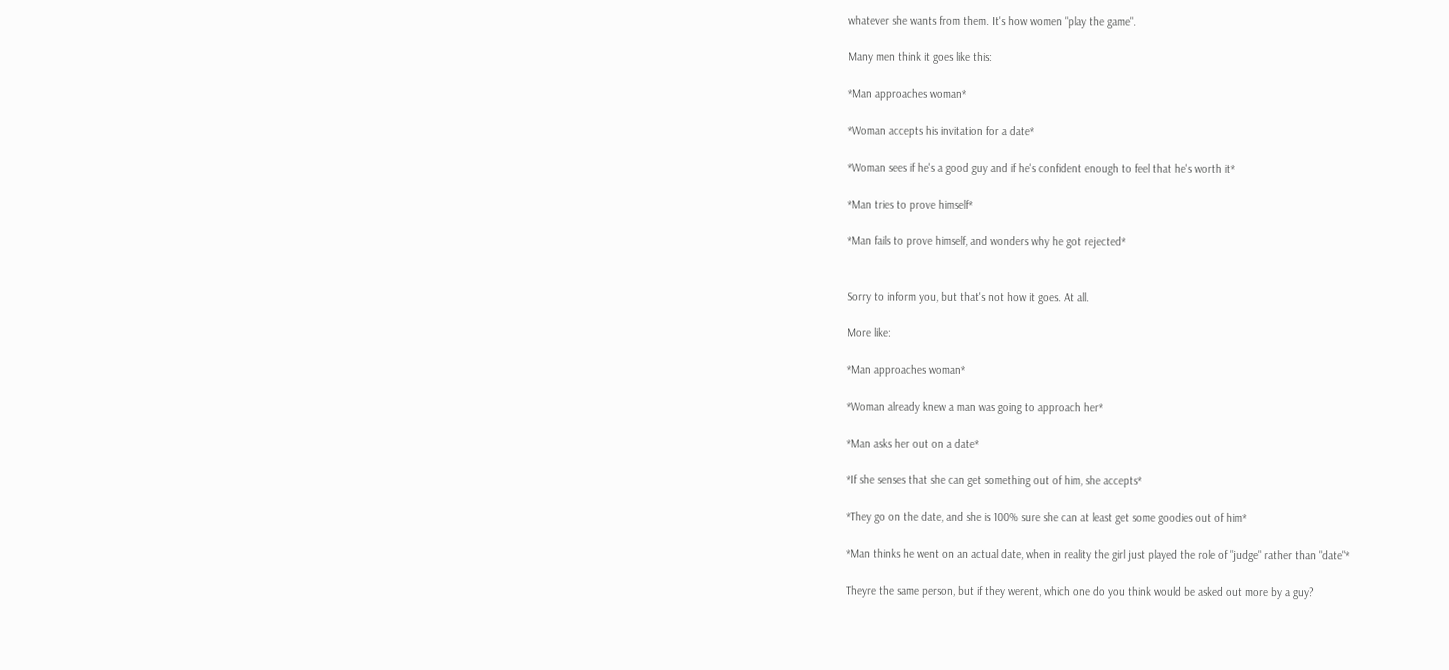whatever she wants from them. It's how women "play the game".

Many men think it goes like this:

*Man approaches woman*

*Woman accepts his invitation for a date*

*Woman sees if he's a good guy and if he's confident enough to feel that he's worth it*

*Man tries to prove himself*

*Man fails to prove himself, and wonders why he got rejected*


Sorry to inform you, but that's not how it goes. At all.

More like:

*Man approaches woman*

*Woman already knew a man was going to approach her*

*Man asks her out on a date*

*If she senses that she can get something out of him, she accepts*

*They go on the date, and she is 100% sure she can at least get some goodies out of him*

*Man thinks he went on an actual date, when in reality the girl just played the role of "judge" rather than "date"*

Theyre the same person, but if they werent, which one do you think would be asked out more by a guy?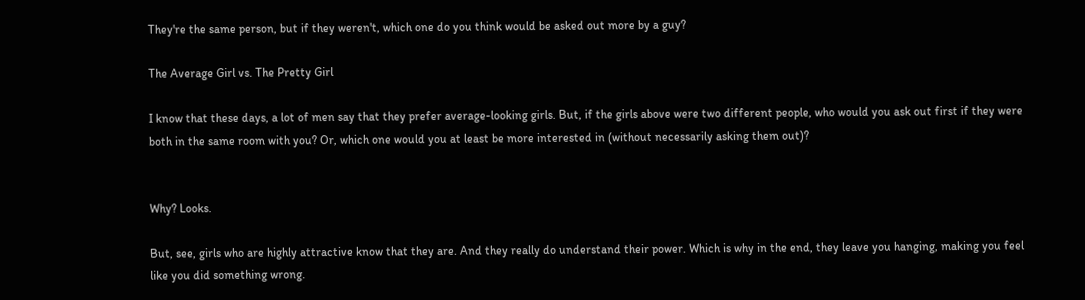They're the same person, but if they weren't, which one do you think would be asked out more by a guy?

The Average Girl vs. The Pretty Girl

I know that these days, a lot of men say that they prefer average-looking girls. But, if the girls above were two different people, who would you ask out first if they were both in the same room with you? Or, which one would you at least be more interested in (without necessarily asking them out)?


Why? Looks.

But, see, girls who are highly attractive know that they are. And they really do understand their power. Which is why in the end, they leave you hanging, making you feel like you did something wrong.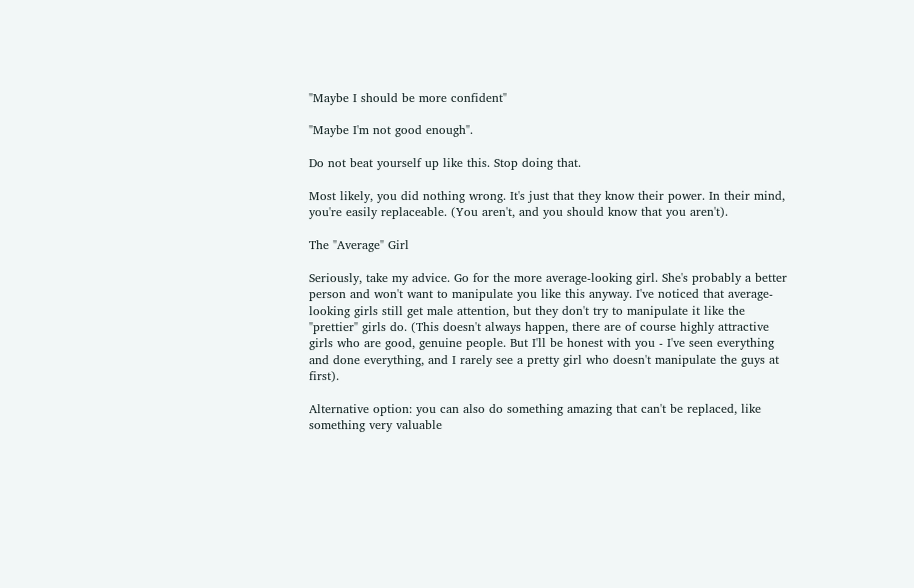"Maybe I should be more confident"

"Maybe I'm not good enough".

Do not beat yourself up like this. Stop doing that.

Most likely, you did nothing wrong. It's just that they know their power. In their mind, you're easily replaceable. (You aren't, and you should know that you aren't).

The "Average" Girl

Seriously, take my advice. Go for the more average-looking girl. She's probably a better person and won't want to manipulate you like this anyway. I've noticed that average-looking girls still get male attention, but they don't try to manipulate it like the "prettier" girls do. (This doesn't always happen, there are of course highly attractive girls who are good, genuine people. But I'll be honest with you - I've seen everything and done everything, and I rarely see a pretty girl who doesn't manipulate the guys at first).

Alternative option: you can also do something amazing that can't be replaced, like something very valuable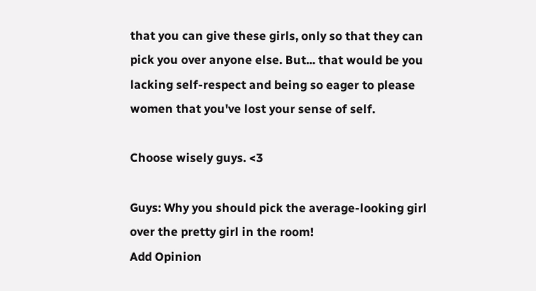that you can give these girls, only so that they can pick you over anyone else. But... that would be you lacking self-respect and being so eager to please women that you've lost your sense of self.

Choose wisely guys. <3

Guys: Why you should pick the average-looking girl over the pretty girl in the room!
Add Opinion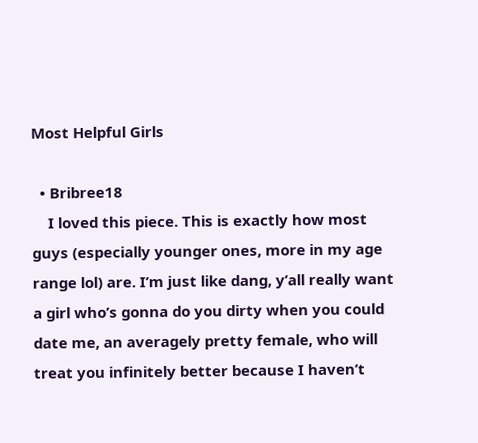Most Helpful Girls

  • Bribree18
    I loved this piece. This is exactly how most guys (especially younger ones, more in my age range lol) are. I’m just like dang, y’all really want a girl who’s gonna do you dirty when you could date me, an averagely pretty female, who will treat you infinitely better because I haven’t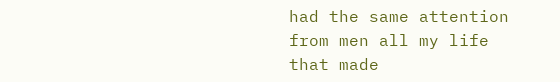had the same attention from men all my life that made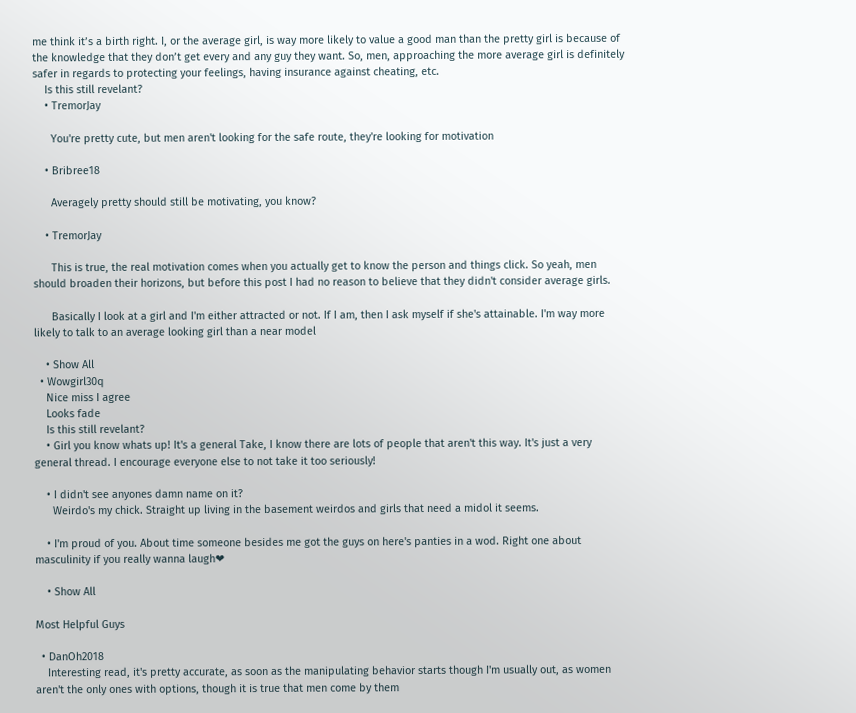me think it’s a birth right. I, or the average girl, is way more likely to value a good man than the pretty girl is because of the knowledge that they don’t get every and any guy they want. So, men, approaching the more average girl is definitely safer in regards to protecting your feelings, having insurance against cheating, etc.
    Is this still revelant?
    • TremorJay

      You're pretty cute, but men aren't looking for the safe route, they're looking for motivation

    • Bribree18

      Averagely pretty should still be motivating, you know?

    • TremorJay

      This is true, the real motivation comes when you actually get to know the person and things click. So yeah, men should broaden their horizons, but before this post I had no reason to believe that they didn't consider average girls.

      Basically I look at a girl and I'm either attracted or not. If I am, then I ask myself if she's attainable. I'm way more likely to talk to an average looking girl than a near model

    • Show All
  • Wowgirl30q
    Nice miss I agree
    Looks fade
    Is this still revelant?
    • Girl you know whats up! It's a general Take, I know there are lots of people that aren't this way. It's just a very general thread. I encourage everyone else to not take it too seriously!

    • I didn't see anyones damn name on it?
      Weirdo's my chick. Straight up living in the basement weirdos and girls that need a midol it seems.

    • I'm proud of you. About time someone besides me got the guys on here's panties in a wod. Right one about masculinity if you really wanna laugh❤

    • Show All

Most Helpful Guys

  • DanOh2018
    Interesting read, it's pretty accurate, as soon as the manipulating behavior starts though I'm usually out, as women aren't the only ones with options, though it is true that men come by them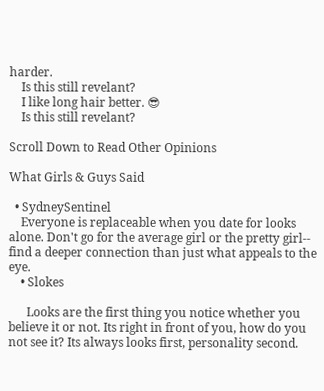harder.
    Is this still revelant?
    I like long hair better. 😎
    Is this still revelant?

Scroll Down to Read Other Opinions

What Girls & Guys Said

  • SydneySentinel
    Everyone is replaceable when you date for looks alone. Don't go for the average girl or the pretty girl-- find a deeper connection than just what appeals to the eye.
    • Slokes

      Looks are the first thing you notice whether you believe it or not. Its right in front of you, how do you not see it? Its always looks first, personality second.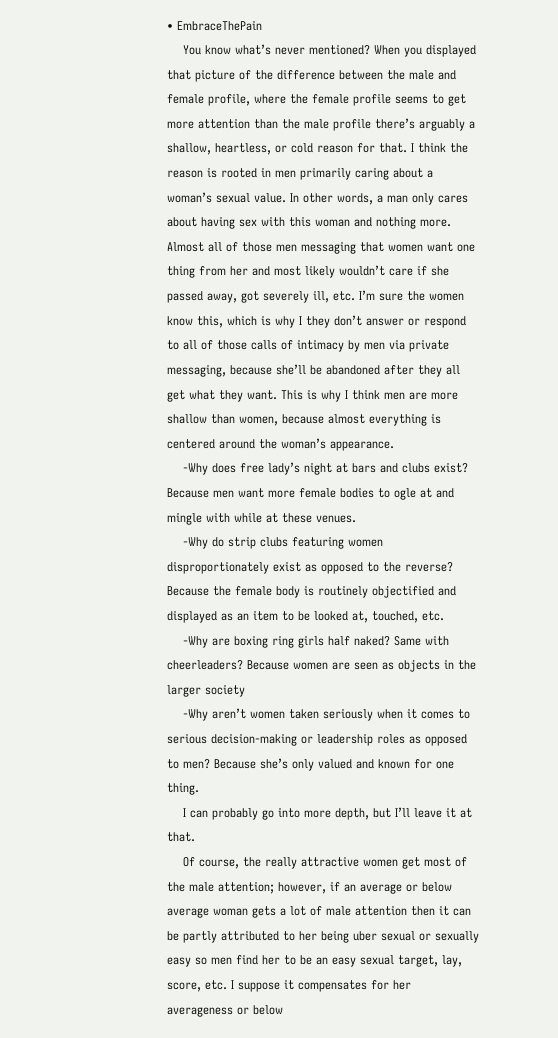• EmbraceThePain
    You know what’s never mentioned? When you displayed that picture of the difference between the male and female profile, where the female profile seems to get more attention than the male profile there’s arguably a shallow, heartless, or cold reason for that. I think the reason is rooted in men primarily caring about a woman’s sexual value. In other words, a man only cares about having sex with this woman and nothing more. Almost all of those men messaging that women want one thing from her and most likely wouldn’t care if she passed away, got severely ill, etc. I’m sure the women know this, which is why I they don’t answer or respond to all of those calls of intimacy by men via private messaging, because she’ll be abandoned after they all get what they want. This is why I think men are more shallow than women, because almost everything is centered around the woman’s appearance.
    -Why does free lady’s night at bars and clubs exist? Because men want more female bodies to ogle at and mingle with while at these venues.
    -Why do strip clubs featuring women disproportionately exist as opposed to the reverse? Because the female body is routinely objectified and displayed as an item to be looked at, touched, etc.
    -Why are boxing ring girls half naked? Same with cheerleaders? Because women are seen as objects in the larger society
    -Why aren’t women taken seriously when it comes to serious decision-making or leadership roles as opposed to men? Because she’s only valued and known for one thing.
    I can probably go into more depth, but I’ll leave it at that.
    Of course, the really attractive women get most of the male attention; however, if an average or below average woman gets a lot of male attention then it can be partly attributed to her being uber sexual or sexually easy so men find her to be an easy sexual target, lay, score, etc. I suppose it compensates for her averageness or below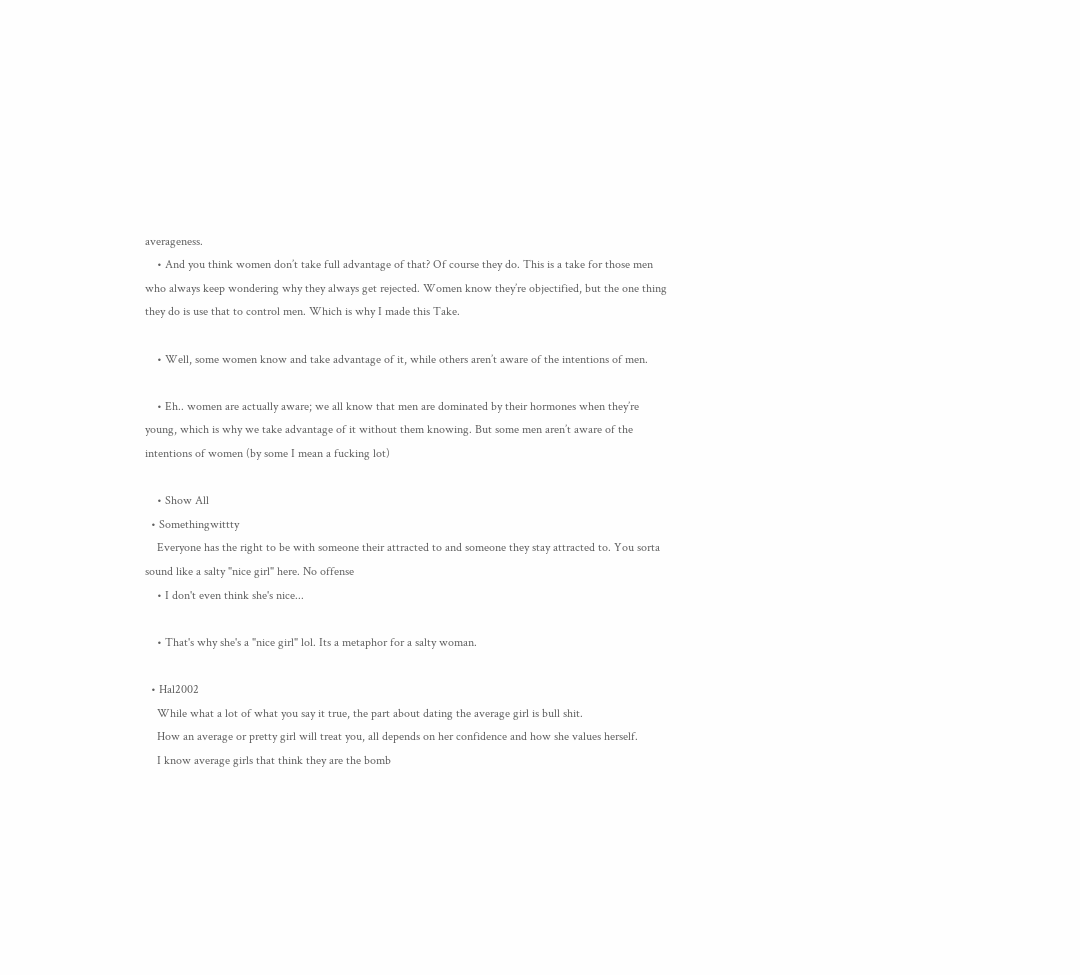averageness.
    • And you think women don’t take full advantage of that? Of course they do. This is a take for those men who always keep wondering why they always get rejected. Women know they’re objectified, but the one thing they do is use that to control men. Which is why I made this Take.

    • Well, some women know and take advantage of it, while others aren’t aware of the intentions of men.

    • Eh.. women are actually aware; we all know that men are dominated by their hormones when they’re young, which is why we take advantage of it without them knowing. But some men aren’t aware of the intentions of women (by some I mean a fucking lot)

    • Show All
  • Somethingwittty
    Everyone has the right to be with someone their attracted to and someone they stay attracted to. You sorta sound like a salty "nice girl" here. No offense
    • I don't even think she's nice...

    • That's why she's a "nice girl" lol. Its a metaphor for a salty woman.

  • Hal2002
    While what a lot of what you say it true, the part about dating the average girl is bull shit.
    How an average or pretty girl will treat you, all depends on her confidence and how she values herself.
    I know average girls that think they are the bomb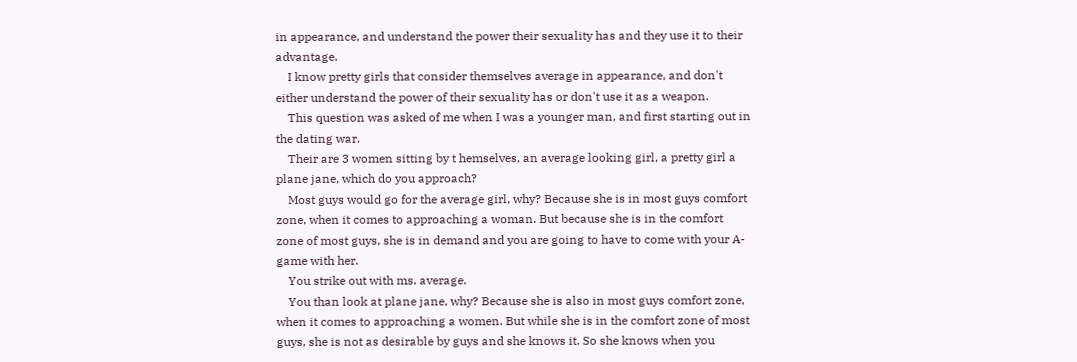in appearance, and understand the power their sexuality has and they use it to their advantage.
    I know pretty girls that consider themselves average in appearance, and don't either understand the power of their sexuality has or don't use it as a weapon.
    This question was asked of me when I was a younger man, and first starting out in the dating war.
    Their are 3 women sitting by t hemselves, an average looking girl, a pretty girl a plane jane, which do you approach?
    Most guys would go for the average girl, why? Because she is in most guys comfort zone, when it comes to approaching a woman. But because she is in the comfort zone of most guys, she is in demand and you are going to have to come with your A-game with her.
    You strike out with ms. average.
    You than look at plane jane, why? Because she is also in most guys comfort zone, when it comes to approaching a women. But while she is in the comfort zone of most guys, she is not as desirable by guys and she knows it. So she knows when you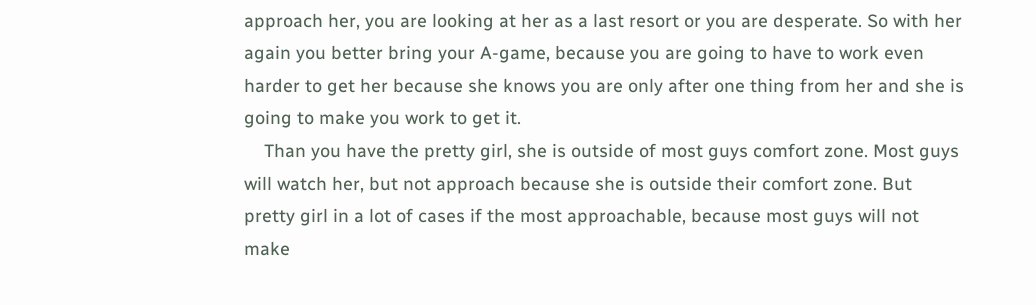approach her, you are looking at her as a last resort or you are desperate. So with her again you better bring your A-game, because you are going to have to work even harder to get her because she knows you are only after one thing from her and she is going to make you work to get it.
    Than you have the pretty girl, she is outside of most guys comfort zone. Most guys will watch her, but not approach because she is outside their comfort zone. But pretty girl in a lot of cases if the most approachable, because most guys will not make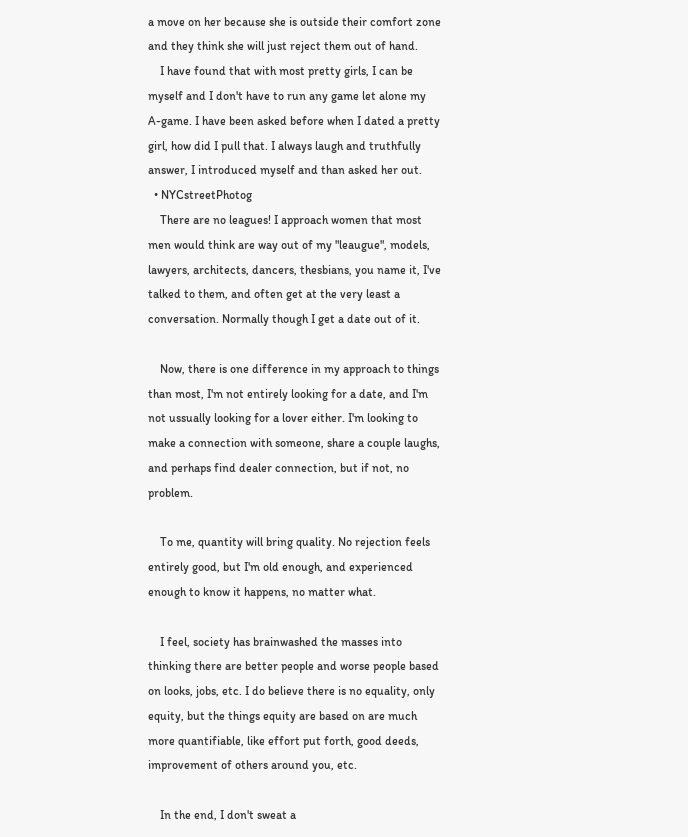a move on her because she is outside their comfort zone and they think she will just reject them out of hand.
    I have found that with most pretty girls, I can be myself and I don't have to run any game let alone my A-game. I have been asked before when I dated a pretty girl, how did I pull that. I always laugh and truthfully answer, I introduced myself and than asked her out.
  • NYCstreetPhotog
    There are no leagues! I approach women that most men would think are way out of my "leaugue", models, lawyers, architects, dancers, thesbians, you name it, I've talked to them, and often get at the very least a conversation. Normally though I get a date out of it.

    Now, there is one difference in my approach to things than most, I'm not entirely looking for a date, and I'm not ussually looking for a lover either. I'm looking to make a connection with someone, share a couple laughs, and perhaps find dealer connection, but if not, no problem.

    To me, quantity will bring quality. No rejection feels entirely good, but I'm old enough, and experienced enough to know it happens, no matter what.

    I feel, society has brainwashed the masses into thinking there are better people and worse people based on looks, jobs, etc. I do believe there is no equality, only equity, but the things equity are based on are much more quantifiable, like effort put forth, good deeds, improvement of others around you, etc.

    In the end, I don't sweat a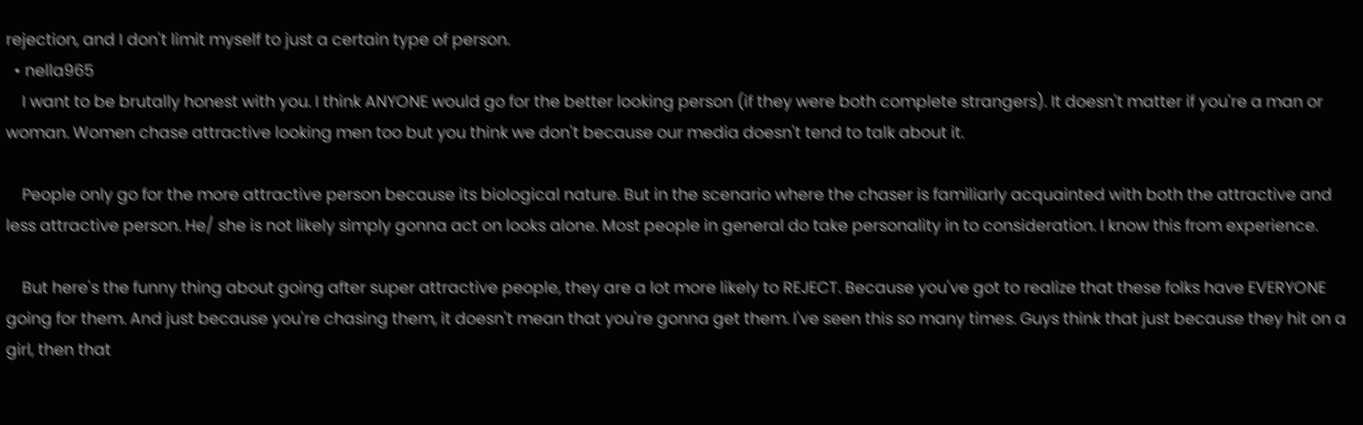rejection, and I don't limit myself to just a certain type of person.
  • nella965
    I want to be brutally honest with you. I think ANYONE would go for the better looking person (if they were both complete strangers). It doesn't matter if you're a man or woman. Women chase attractive looking men too but you think we don't because our media doesn't tend to talk about it.

    People only go for the more attractive person because its biological nature. But in the scenario where the chaser is familiarly acquainted with both the attractive and less attractive person. He/ she is not likely simply gonna act on looks alone. Most people in general do take personality in to consideration. I know this from experience.

    But here's the funny thing about going after super attractive people, they are a lot more likely to REJECT. Because you've got to realize that these folks have EVERYONE going for them. And just because you're chasing them, it doesn't mean that you're gonna get them. I've seen this so many times. Guys think that just because they hit on a girl, then that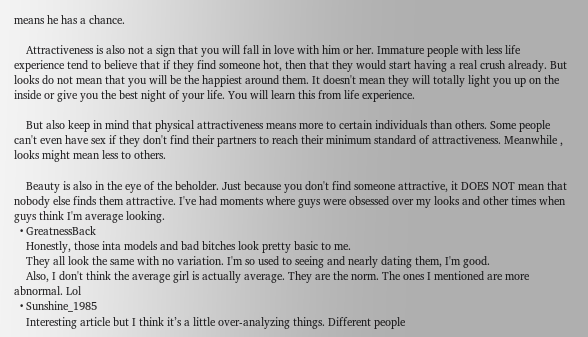means he has a chance.

    Attractiveness is also not a sign that you will fall in love with him or her. Immature people with less life experience tend to believe that if they find someone hot, then that they would start having a real crush already. But looks do not mean that you will be the happiest around them. It doesn't mean they will totally light you up on the inside or give you the best night of your life. You will learn this from life experience.

    But also keep in mind that physical attractiveness means more to certain individuals than others. Some people can't even have sex if they don't find their partners to reach their minimum standard of attractiveness. Meanwhile , looks might mean less to others.

    Beauty is also in the eye of the beholder. Just because you don't find someone attractive, it DOES NOT mean that nobody else finds them attractive. I've had moments where guys were obsessed over my looks and other times when guys think I'm average looking.
  • GreatnessBack
    Honestly, those inta models and bad bitches look pretty basic to me.
    They all look the same with no variation. I'm so used to seeing and nearly dating them, I'm good.
    Also, I don't think the average girl is actually average. They are the norm. The ones I mentioned are more abnormal. Lol
  • Sunshine_1985
    Interesting article but I think it’s a little over-analyzing things. Different people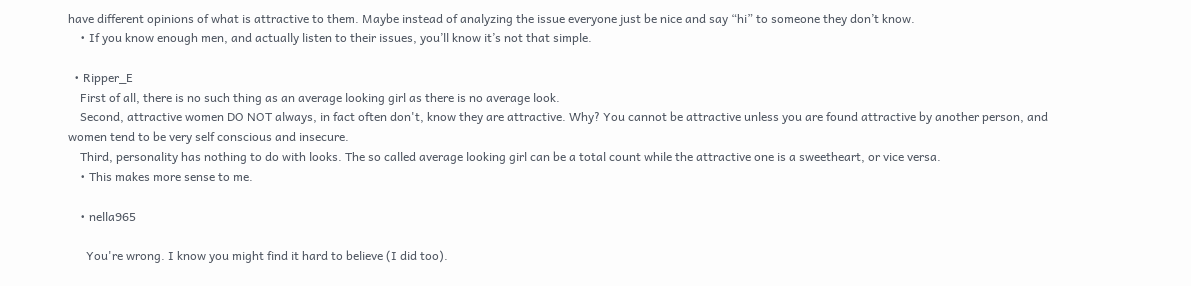have different opinions of what is attractive to them. Maybe instead of analyzing the issue everyone just be nice and say “hi” to someone they don’t know.
    • If you know enough men, and actually listen to their issues, you’ll know it’s not that simple.

  • Ripper_E
    First of all, there is no such thing as an average looking girl as there is no average look.
    Second, attractive women DO NOT always, in fact often don't, know they are attractive. Why? You cannot be attractive unless you are found attractive by another person, and women tend to be very self conscious and insecure.
    Third, personality has nothing to do with looks. The so called average looking girl can be a total count while the attractive one is a sweetheart, or vice versa.
    • This makes more sense to me.

    • nella965

      You're wrong. I know you might find it hard to believe (I did too).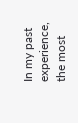In my past experience, the most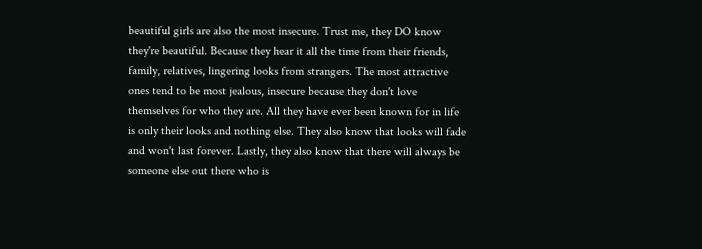beautiful girls are also the most insecure. Trust me, they DO know they're beautiful. Because they hear it all the time from their friends, family, relatives, lingering looks from strangers. The most attractive ones tend to be most jealous, insecure because they don't love themselves for who they are. All they have ever been known for in life is only their looks and nothing else. They also know that looks will fade and won't last forever. Lastly, they also know that there will always be someone else out there who is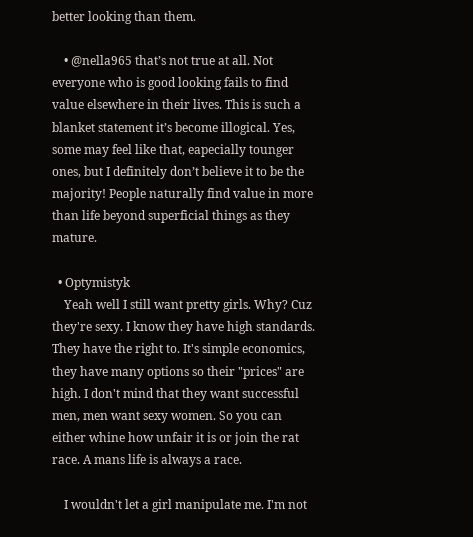better looking than them.

    • @nella965 that’s not true at all. Not everyone who is good looking fails to find value elsewhere in their lives. This is such a blanket statement it’s become illogical. Yes, some may feel like that, eapecially tounger ones, but I definitely don’t believe it to be the majority! People naturally find value in more than life beyond superficial things as they mature.

  • Optymistyk
    Yeah well I still want pretty girls. Why? Cuz they're sexy. I know they have high standards. They have the right to. It's simple economics, they have many options so their "prices" are high. I don't mind that they want successful men, men want sexy women. So you can either whine how unfair it is or join the rat race. A mans life is always a race.

    I wouldn't let a girl manipulate me. I'm not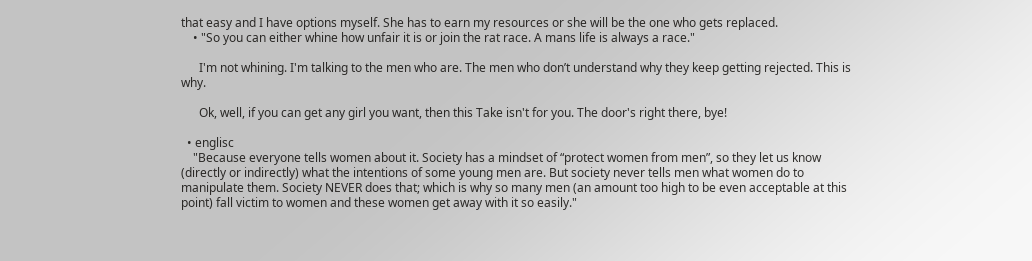that easy and I have options myself. She has to earn my resources or she will be the one who gets replaced.
    • "So you can either whine how unfair it is or join the rat race. A mans life is always a race."

      I'm not whining. I'm talking to the men who are. The men who don’t understand why they keep getting rejected. This is why.

      Ok, well, if you can get any girl you want, then this Take isn't for you. The door's right there, bye!

  • englisc
    "Because everyone tells women about it. Society has a mindset of “protect women from men”, so they let us know (directly or indirectly) what the intentions of some young men are. But society never tells men what women do to manipulate them. Society NEVER does that; which is why so many men (an amount too high to be even acceptable at this point) fall victim to women and these women get away with it so easily."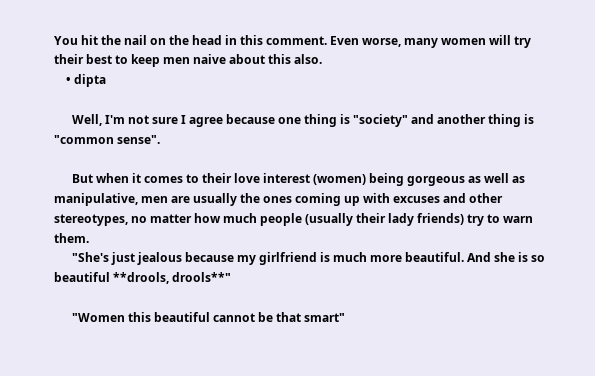You hit the nail on the head in this comment. Even worse, many women will try their best to keep men naive about this also.
    • dipta

      Well, I'm not sure I agree because one thing is "society" and another thing is "common sense".

      But when it comes to their love interest (women) being gorgeous as well as manipulative, men are usually the ones coming up with excuses and other stereotypes, no matter how much people (usually their lady friends) try to warn them.
      "She's just jealous because my girlfriend is much more beautiful. And she is so beautiful **drools, drools**"

      "Women this beautiful cannot be that smart"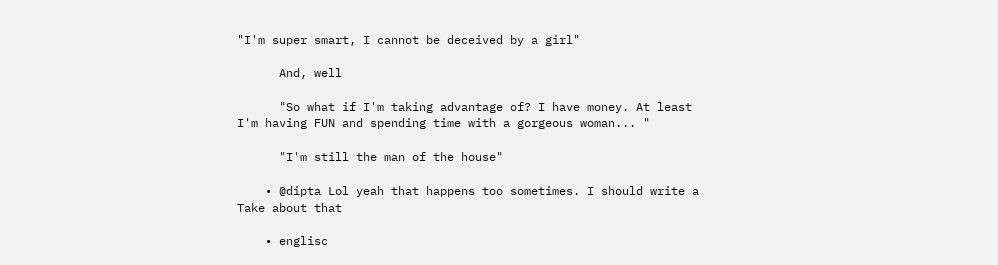"I'm super smart, I cannot be deceived by a girl"

      And, well

      "So what if I'm taking advantage of? I have money. At least I'm having FUN and spending time with a gorgeous woman... "

      "I'm still the man of the house"

    • @dipta Lol yeah that happens too sometimes. I should write a Take about that

    • englisc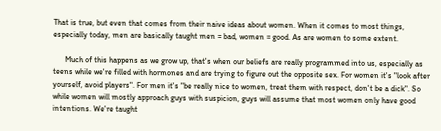That is true, but even that comes from their naive ideas about women. When it comes to most things, especially today, men are basically taught men = bad, women = good. As are women to some extent.

      Much of this happens as we grow up, that's when our beliefs are really programmed into us, especially as teens while we're filled with hormones and are trying to figure out the opposite sex. For women it's "look after yourself, avoid players". For men it's "be really nice to women, treat them with respect, don't be a dick". So while women will mostly approach guys with suspicion, guys will assume that most women only have good intentions. We're taught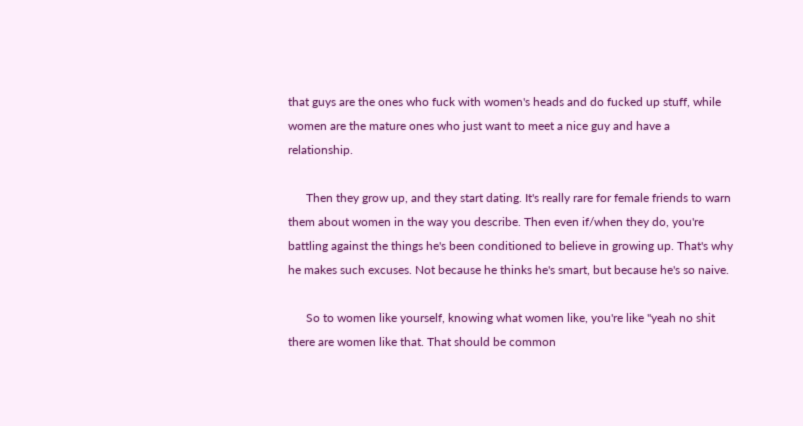that guys are the ones who fuck with women's heads and do fucked up stuff, while women are the mature ones who just want to meet a nice guy and have a relationship.

      Then they grow up, and they start dating. It's really rare for female friends to warn them about women in the way you describe. Then even if/when they do, you're battling against the things he's been conditioned to believe in growing up. That's why he makes such excuses. Not because he thinks he's smart, but because he's so naive.

      So to women like yourself, knowing what women like, you're like "yeah no shit there are women like that. That should be common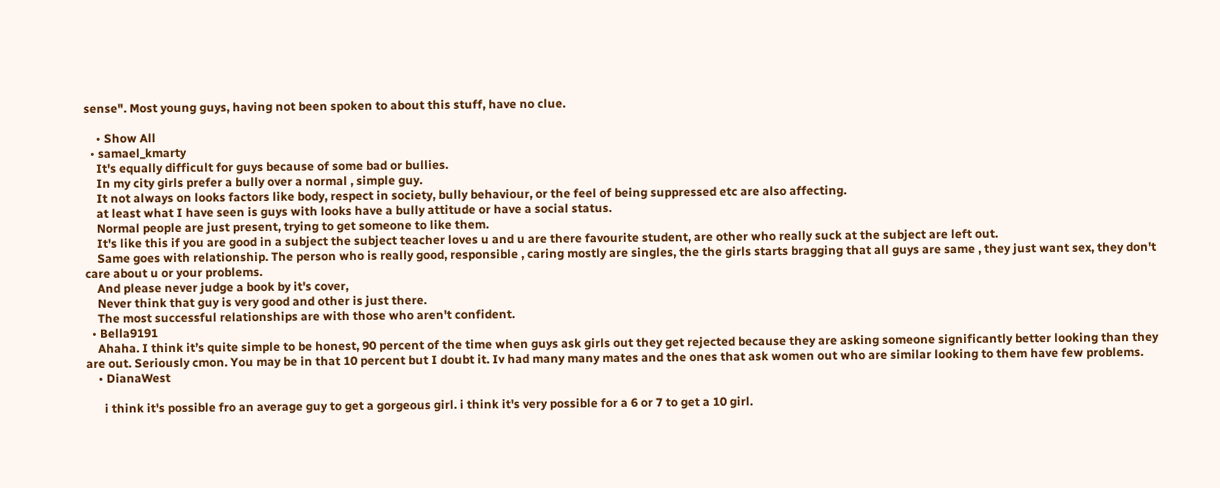sense". Most young guys, having not been spoken to about this stuff, have no clue.

    • Show All
  • samael_kmarty
    It's equally difficult for guys because of some bad or bullies.
    In my city girls prefer a bully over a normal , simple guy.
    It not always on looks factors like body, respect in society, bully behaviour, or the feel of being suppressed etc are also affecting.
    at least what I have seen is guys with looks have a bully attitude or have a social status.
    Normal people are just present, trying to get someone to like them.
    It's like this if you are good in a subject the subject teacher loves u and u are there favourite student, are other who really suck at the subject are left out.
    Same goes with relationship. The person who is really good, responsible , caring mostly are singles, the the girls starts bragging that all guys are same , they just want sex, they don't care about u or your problems.
    And please never judge a book by it's cover,
    Never think that guy is very good and other is just there.
    The most successful relationships are with those who aren't confident.
  • Bella9191
    Ahaha. I think it’s quite simple to be honest, 90 percent of the time when guys ask girls out they get rejected because they are asking someone significantly better looking than they are out. Seriously cmon. You may be in that 10 percent but I doubt it. Iv had many many mates and the ones that ask women out who are similar looking to them have few problems.
    • DianaWest

      i think it's possible fro an average guy to get a gorgeous girl. i think it's very possible for a 6 or 7 to get a 10 girl.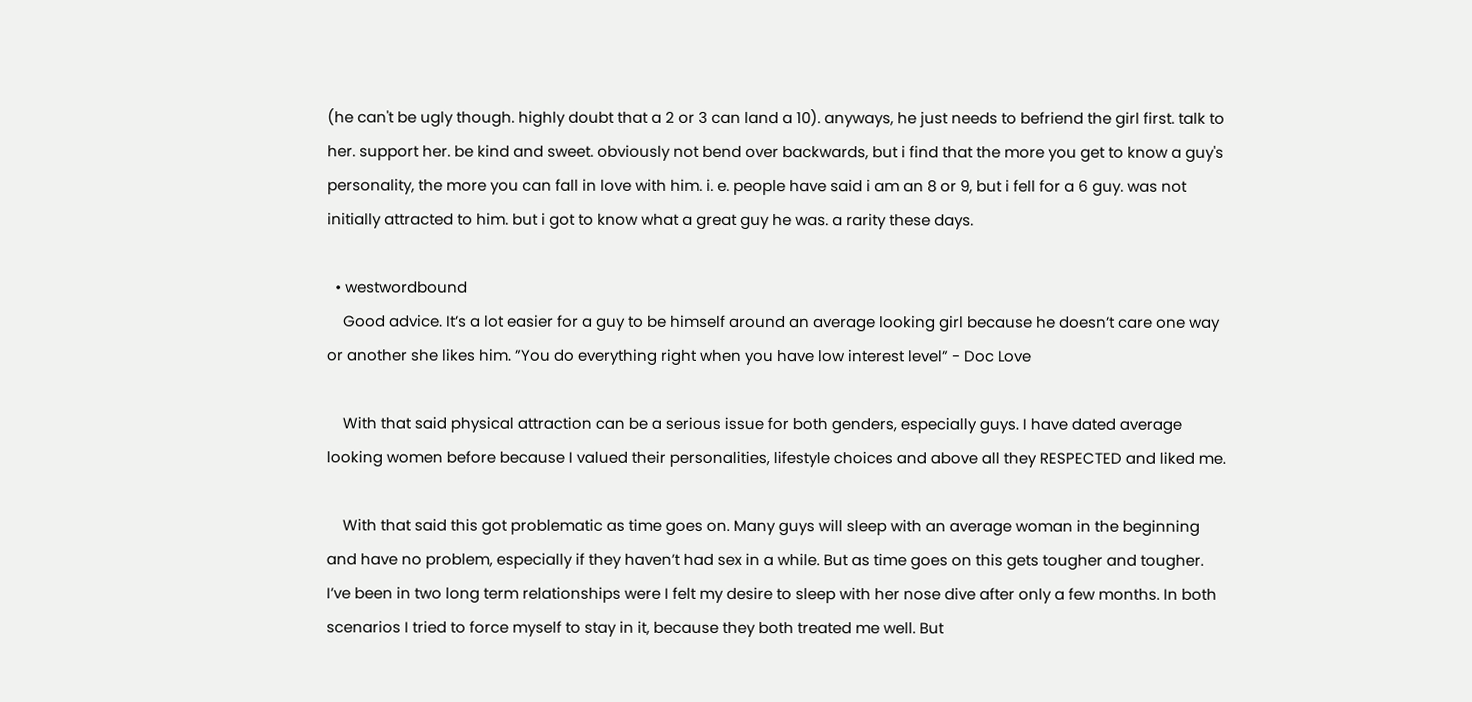(he can't be ugly though. highly doubt that a 2 or 3 can land a 10). anyways, he just needs to befriend the girl first. talk to her. support her. be kind and sweet. obviously not bend over backwards, but i find that the more you get to know a guy's personality, the more you can fall in love with him. i. e. people have said i am an 8 or 9, but i fell for a 6 guy. was not initially attracted to him. but i got to know what a great guy he was. a rarity these days.

  • westwordbound
    Good advice. It’s a lot easier for a guy to be himself around an average looking girl because he doesn’t care one way or another she likes him. ”You do everything right when you have low interest level” - Doc Love

    With that said physical attraction can be a serious issue for both genders, especially guys. I have dated average looking women before because I valued their personalities, lifestyle choices and above all they RESPECTED and liked me.

    With that said this got problematic as time goes on. Many guys will sleep with an average woman in the beginning and have no problem, especially if they haven’t had sex in a while. But as time goes on this gets tougher and tougher. I’ve been in two long term relationships were I felt my desire to sleep with her nose dive after only a few months. In both scenarios I tried to force myself to stay in it, because they both treated me well. But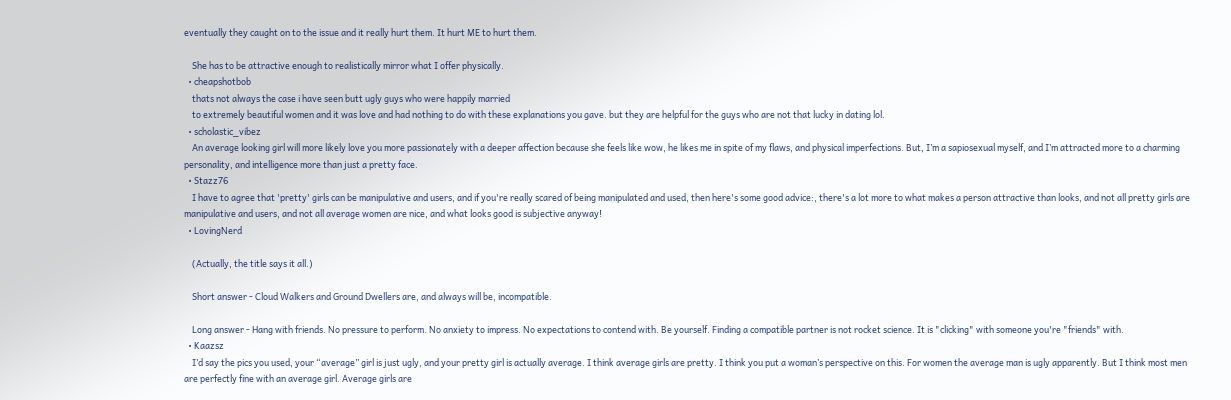eventually they caught on to the issue and it really hurt them. It hurt ME to hurt them.

    She has to be attractive enough to realistically mirror what I offer physically.
  • cheapshotbob
    thats not always the case i have seen butt ugly guys who were happily married
    to extremely beautiful women and it was love and had nothing to do with these explanations you gave. but they are helpful for the guys who are not that lucky in dating lol.
  • scholastic_vibez
    An average looking girl will more likely love you more passionately with a deeper affection because she feels like wow, he likes me in spite of my flaws, and physical imperfections. But, I’m a sapiosexual myself, and I’m attracted more to a charming personality, and intelligence more than just a pretty face.
  • Stazz76
    I have to agree that 'pretty' girls can be manipulative and users, and if you're really scared of being manipulated and used, then here's some good advice:, there's a lot more to what makes a person attractive than looks, and not all pretty girls are manipulative and users, and not all average women are nice, and what looks good is subjective anyway!
  • LovingNerd

    (Actually, the title says it all.)

    Short answer - Cloud Walkers and Ground Dwellers are, and always will be, incompatible.

    Long answer - Hang with friends. No pressure to perform. No anxiety to impress. No expectations to contend with. Be yourself. Finding a compatible partner is not rocket science. It is "clicking" with someone you're "friends" with.
  • Kaazsz
    I’d say the pics you used, your “average” girl is just ugly, and your pretty girl is actually average. I think average girls are pretty. I think you put a woman’s perspective on this. For women the average man is ugly apparently. But I think most men are perfectly fine with an average girl. Average girls are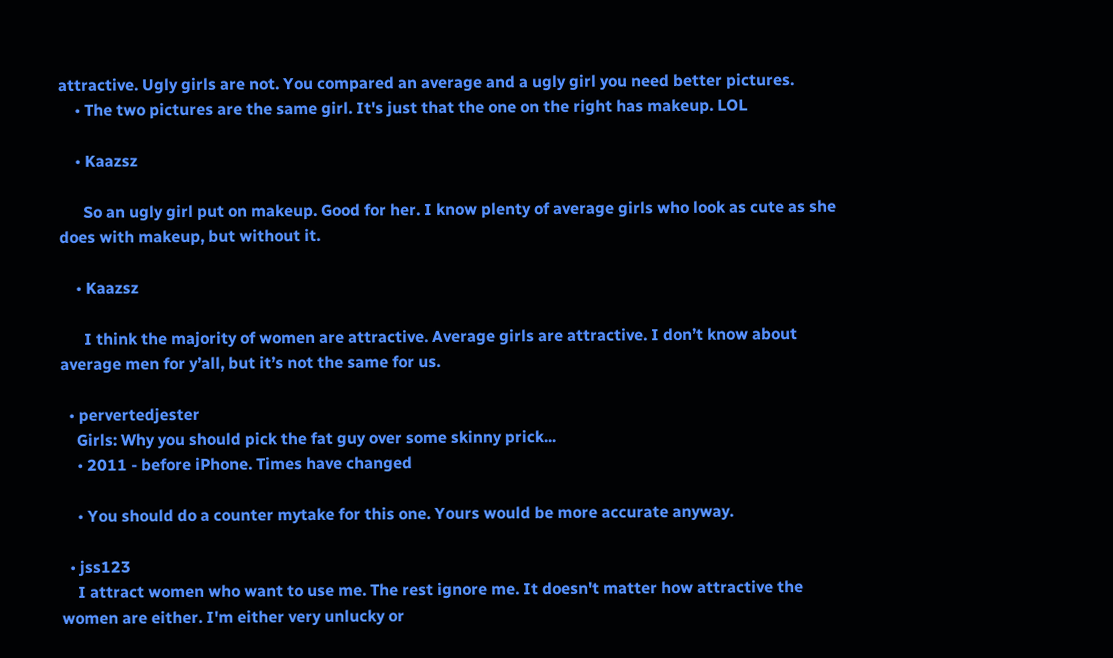attractive. Ugly girls are not. You compared an average and a ugly girl you need better pictures.
    • The two pictures are the same girl. It's just that the one on the right has makeup. LOL

    • Kaazsz

      So an ugly girl put on makeup. Good for her. I know plenty of average girls who look as cute as she does with makeup, but without it.

    • Kaazsz

      I think the majority of women are attractive. Average girls are attractive. I don’t know about average men for y’all, but it’s not the same for us.

  • pervertedjester
    Girls: Why you should pick the fat guy over some skinny prick...
    • 2011 - before iPhone. Times have changed

    • You should do a counter mytake for this one. Yours would be more accurate anyway.

  • jss123
    I attract women who want to use me. The rest ignore me. It doesn't matter how attractive the women are either. I'm either very unlucky or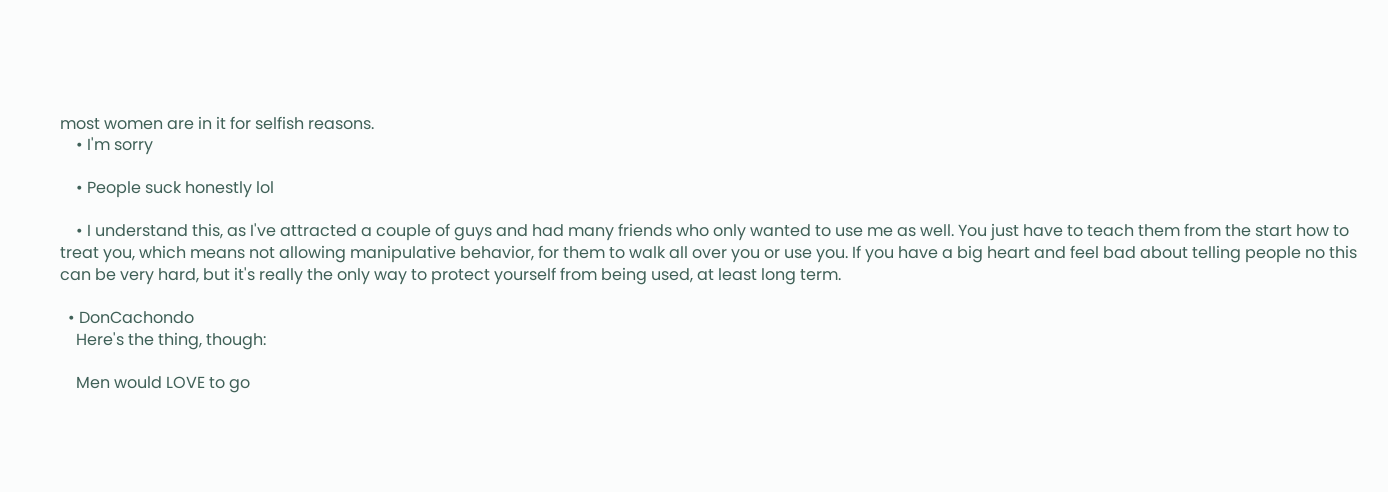most women are in it for selfish reasons.
    • I'm sorry

    • People suck honestly lol

    • I understand this, as I've attracted a couple of guys and had many friends who only wanted to use me as well. You just have to teach them from the start how to treat you, which means not allowing manipulative behavior, for them to walk all over you or use you. If you have a big heart and feel bad about telling people no this can be very hard, but it's really the only way to protect yourself from being used, at least long term.

  • DonCachondo
    Here's the thing, though:

    Men would LOVE to go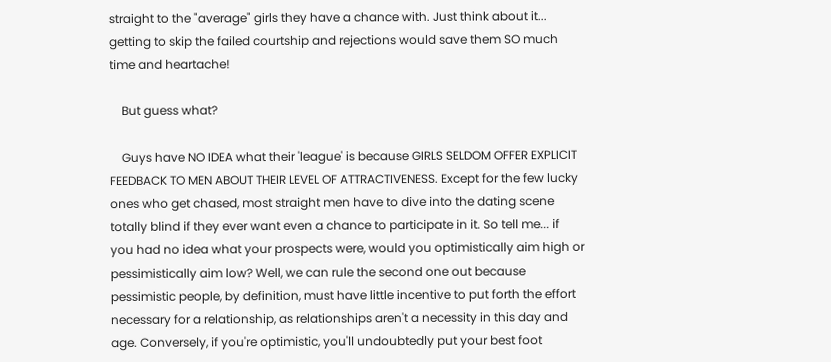straight to the "average" girls they have a chance with. Just think about it... getting to skip the failed courtship and rejections would save them SO much time and heartache!

    But guess what?

    Guys have NO IDEA what their 'league' is because GIRLS SELDOM OFFER EXPLICIT FEEDBACK TO MEN ABOUT THEIR LEVEL OF ATTRACTIVENESS. Except for the few lucky ones who get chased, most straight men have to dive into the dating scene totally blind if they ever want even a chance to participate in it. So tell me... if you had no idea what your prospects were, would you optimistically aim high or pessimistically aim low? Well, we can rule the second one out because pessimistic people, by definition, must have little incentive to put forth the effort necessary for a relationship, as relationships aren't a necessity in this day and age. Conversely, if you're optimistic, you'll undoubtedly put your best foot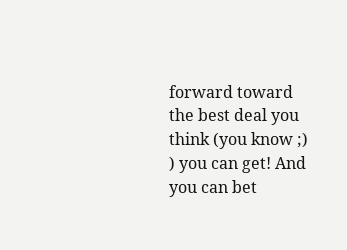forward toward the best deal you think (you know ;) ) you can get! And you can bet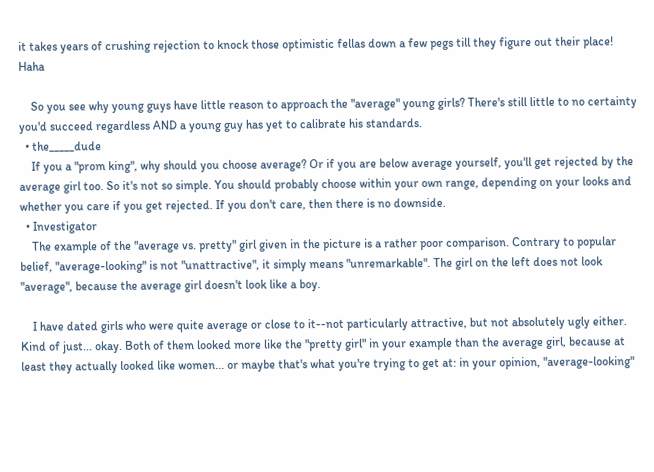it takes years of crushing rejection to knock those optimistic fellas down a few pegs till they figure out their place! Haha

    So you see why young guys have little reason to approach the "average" young girls? There's still little to no certainty you'd succeed regardless AND a young guy has yet to calibrate his standards.
  • the_____dude
    If you a "prom king", why should you choose average? Or if you are below average yourself, you'll get rejected by the average girl too. So it's not so simple. You should probably choose within your own range, depending on your looks and whether you care if you get rejected. If you don't care, then there is no downside.
  • Investigator
    The example of the "average vs. pretty" girl given in the picture is a rather poor comparison. Contrary to popular belief, "average-looking" is not "unattractive", it simply means "unremarkable". The girl on the left does not look "average", because the average girl doesn't look like a boy.

    I have dated girls who were quite average or close to it--not particularly attractive, but not absolutely ugly either. Kind of just... okay. Both of them looked more like the "pretty girl" in your example than the average girl, because at least they actually looked like women... or maybe that's what you're trying to get at: in your opinion, "average-looking"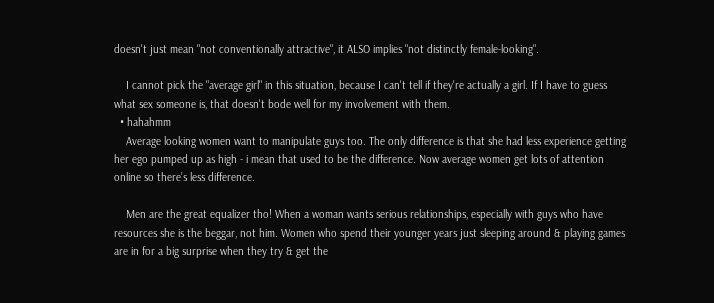doesn't just mean "not conventionally attractive", it ALSO implies "not distinctly female-looking".

    I cannot pick the "average girl" in this situation, because I can't tell if they're actually a girl. If I have to guess what sex someone is, that doesn't bode well for my involvement with them.
  • hahahmm
    Average looking women want to manipulate guys too. The only difference is that she had less experience getting her ego pumped up as high - i mean that used to be the difference. Now average women get lots of attention online so there’s less difference.

    Men are the great equalizer tho! When a woman wants serious relationships, especially with guys who have resources she is the beggar, not him. Women who spend their younger years just sleeping around & playing games are in for a big surprise when they try & get the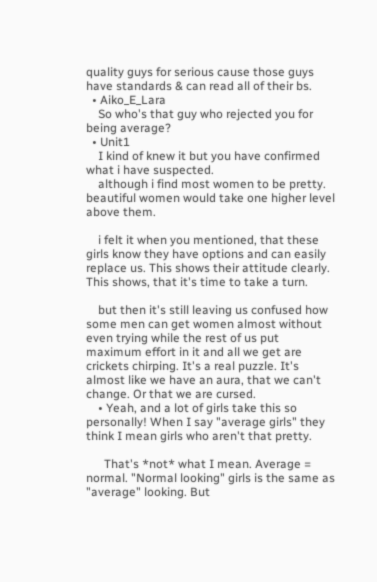quality guys for serious cause those guys have standards & can read all of their bs.
  • Aiko_E_Lara
    So who's that guy who rejected you for being average?
  • Unit1
    I kind of knew it but you have confirmed what i have suspected.
    although i find most women to be pretty. beautiful women would take one higher level above them.

    i felt it when you mentioned, that these girls know they have options and can easily replace us. This shows their attitude clearly. This shows, that it's time to take a turn.

    but then it's still leaving us confused how some men can get women almost without even trying while the rest of us put maximum effort in it and all we get are crickets chirping. It's a real puzzle. It's almost like we have an aura, that we can't change. Or that we are cursed.
    • Yeah, and a lot of girls take this so personally! When I say "average girls" they think I mean girls who aren't that pretty.

      That's *not* what I mean. Average = normal. "Normal looking" girls is the same as "average" looking. But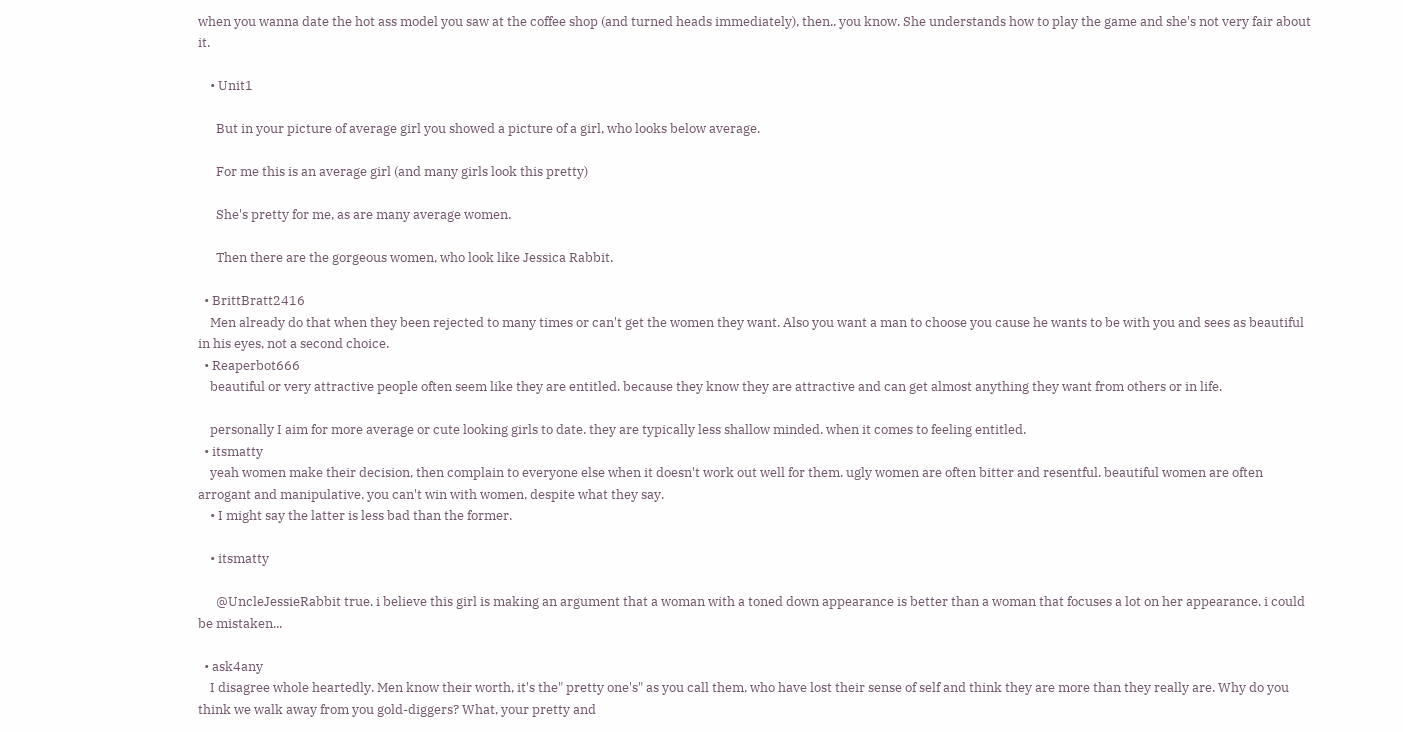when you wanna date the hot ass model you saw at the coffee shop (and turned heads immediately), then.. you know. She understands how to play the game and she's not very fair about it.

    • Unit1

      But in your picture of average girl you showed a picture of a girl, who looks below average.

      For me this is an average girl (and many girls look this pretty)

      She's pretty for me, as are many average women.

      Then there are the gorgeous women, who look like Jessica Rabbit.

  • BrittBratt2416
    Men already do that when they been rejected to many times or can't get the women they want. Also you want a man to choose you cause he wants to be with you and sees as beautiful in his eyes, not a second choice.
  • Reaperbot666
    beautiful or very attractive people often seem like they are entitled. because they know they are attractive and can get almost anything they want from others or in life.

    personally I aim for more average or cute looking girls to date. they are typically less shallow minded. when it comes to feeling entitled.
  • itsmatty
    yeah women make their decision, then complain to everyone else when it doesn't work out well for them. ugly women are often bitter and resentful. beautiful women are often arrogant and manipulative. you can't win with women, despite what they say.
    • I might say the latter is less bad than the former.

    • itsmatty

      @UncleJessieRabbit true. i believe this girl is making an argument that a woman with a toned down appearance is better than a woman that focuses a lot on her appearance. i could be mistaken...

  • ask4any
    I disagree whole heartedly. Men know their worth, it's the" pretty one's" as you call them, who have lost their sense of self and think they are more than they really are. Why do you think we walk away from you gold-diggers? What, your pretty and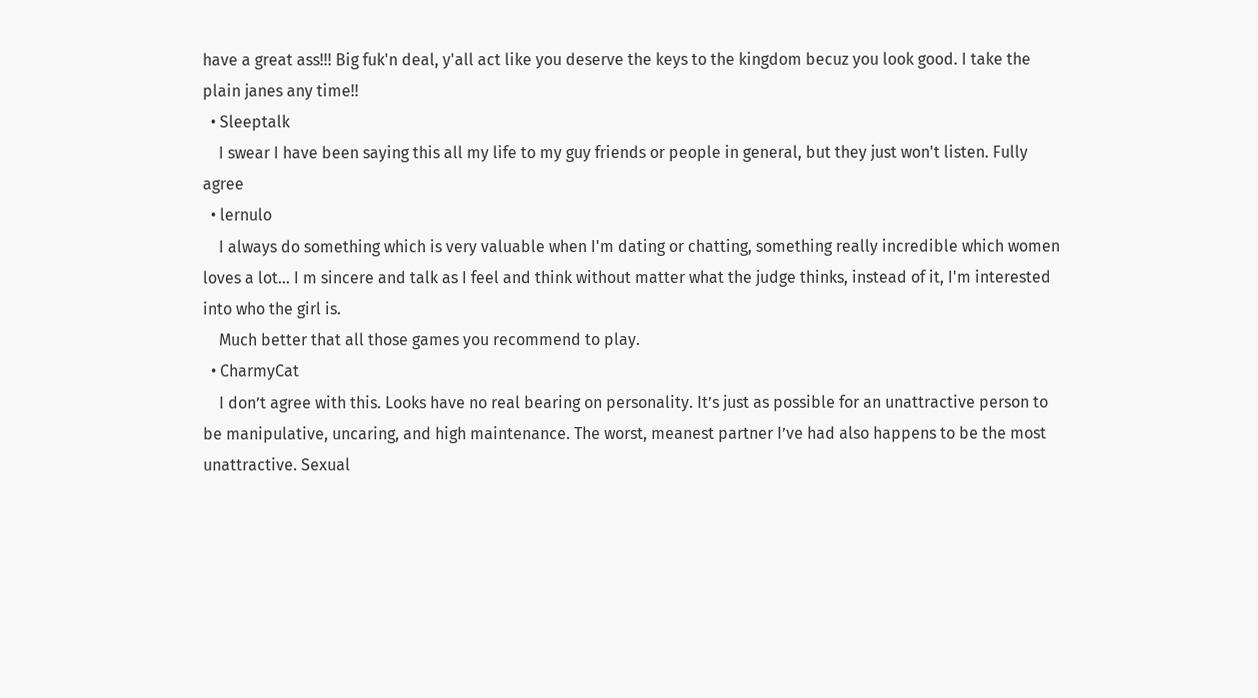have a great ass!!! Big fuk'n deal, y'all act like you deserve the keys to the kingdom becuz you look good. I take the plain janes any time!!
  • Sleeptalk
    I swear I have been saying this all my life to my guy friends or people in general, but they just won't listen. Fully agree
  • lernulo
    I always do something which is very valuable when I'm dating or chatting, something really incredible which women loves a lot... I m sincere and talk as I feel and think without matter what the judge thinks, instead of it, I'm interested into who the girl is.
    Much better that all those games you recommend to play.
  • CharmyCat
    I don’t agree with this. Looks have no real bearing on personality. It’s just as possible for an unattractive person to be manipulative, uncaring, and high maintenance. The worst, meanest partner I’ve had also happens to be the most unattractive. Sexual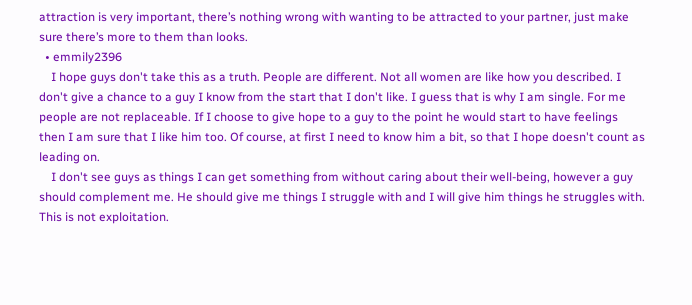attraction is very important, there’s nothing wrong with wanting to be attracted to your partner, just make sure there’s more to them than looks.
  • emmily2396
    I hope guys don't take this as a truth. People are different. Not all women are like how you described. I don't give a chance to a guy I know from the start that I don't like. I guess that is why I am single. For me people are not replaceable. If I choose to give hope to a guy to the point he would start to have feelings then I am sure that I like him too. Of course, at first I need to know him a bit, so that I hope doesn't count as leading on.
    I don't see guys as things I can get something from without caring about their well-being, however a guy should complement me. He should give me things I struggle with and I will give him things he struggles with. This is not exploitation.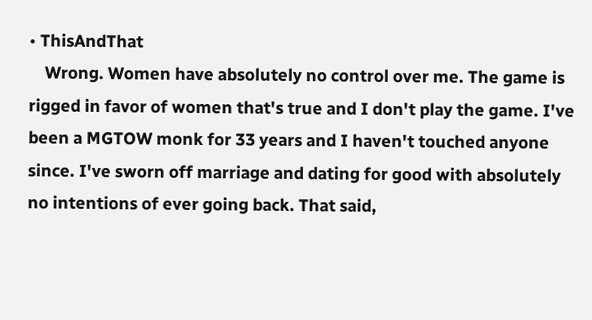• ThisAndThat
    Wrong. Women have absolutely no control over me. The game is rigged in favor of women that's true and I don't play the game. I've been a MGTOW monk for 33 years and I haven't touched anyone since. I've sworn off marriage and dating for good with absolutely no intentions of ever going back. That said,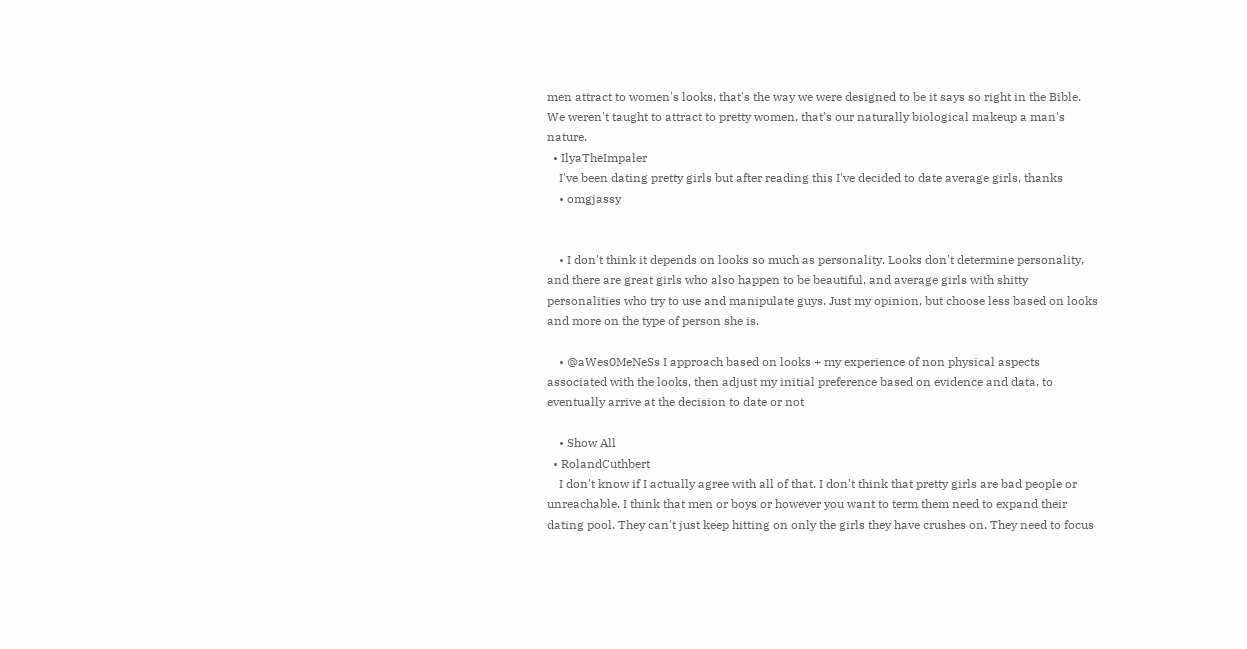men attract to women's looks, that's the way we were designed to be it says so right in the Bible. We weren't taught to attract to pretty women, that's our naturally biological makeup a man's nature.
  • IlyaTheImpaler
    I've been dating pretty girls but after reading this I've decided to date average girls, thanks
    • omgjassy


    • I don't think it depends on looks so much as personality. Looks don't determine personality, and there are great girls who also happen to be beautiful, and average girls with shitty personalities who try to use and manipulate guys. Just my opinion, but choose less based on looks and more on the type of person she is.

    • @aWes0MeNeSs I approach based on looks + my experience of non physical aspects associated with the looks, then adjust my initial preference based on evidence and data, to eventually arrive at the decision to date or not

    • Show All
  • RolandCuthbert
    I don't know if I actually agree with all of that. I don't think that pretty girls are bad people or unreachable. I think that men or boys or however you want to term them need to expand their dating pool. They can't just keep hitting on only the girls they have crushes on. They need to focus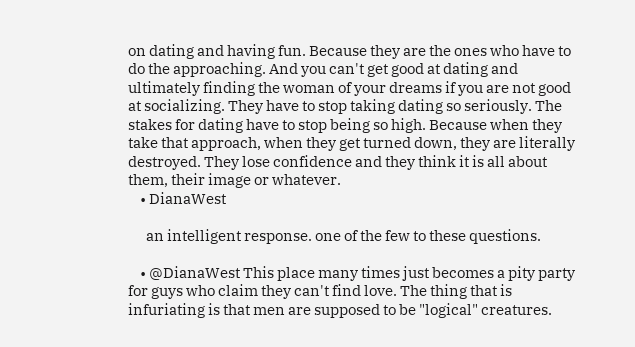on dating and having fun. Because they are the ones who have to do the approaching. And you can't get good at dating and ultimately finding the woman of your dreams if you are not good at socializing. They have to stop taking dating so seriously. The stakes for dating have to stop being so high. Because when they take that approach, when they get turned down, they are literally destroyed. They lose confidence and they think it is all about them, their image or whatever.
    • DianaWest

      an intelligent response. one of the few to these questions.

    • @DianaWest This place many times just becomes a pity party for guys who claim they can't find love. The thing that is infuriating is that men are supposed to be "logical" creatures.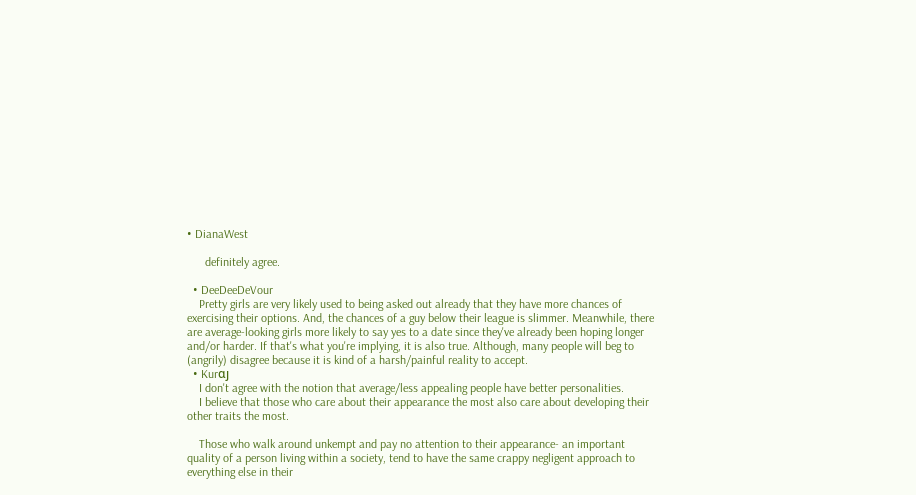• DianaWest

      definitely agree.

  • DeeDeeDeVour
    Pretty girls are very likely used to being asked out already that they have more chances of exercising their options. And, the chances of a guy below their league is slimmer. Meanwhile, there are average-looking girls more likely to say yes to a date since they've already been hoping longer and/or harder. If that's what you're implying, it is also true. Although, many people will beg to (angrily) disagree because it is kind of a harsh/painful reality to accept.
  • Kurαȷ
    I don't agree with the notion that average/less appealing people have better personalities.
    I believe that those who care about their appearance the most also care about developing their other traits the most.

    Those who walk around unkempt and pay no attention to their appearance- an important quality of a person living within a society, tend to have the same crappy negligent approach to everything else in their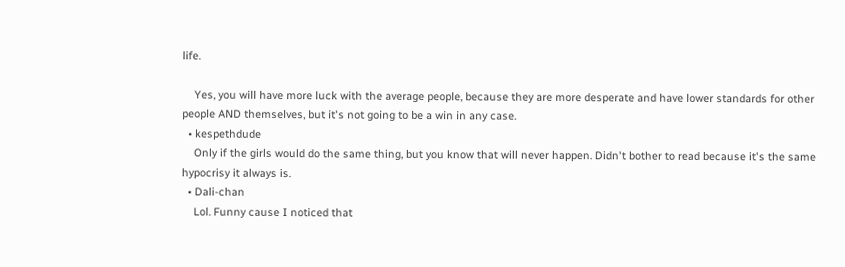life.

    Yes, you will have more luck with the average people, because they are more desperate and have lower standards for other people AND themselves, but it's not going to be a win in any case.
  • kespethdude
    Only if the girls would do the same thing, but you know that will never happen. Didn't bother to read because it's the same hypocrisy it always is.
  • Dali-chan
    Lol. Funny cause I noticed that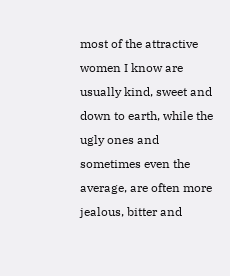most of the attractive women I know are usually kind, sweet and down to earth, while the ugly ones and sometimes even the average, are often more jealous, bitter and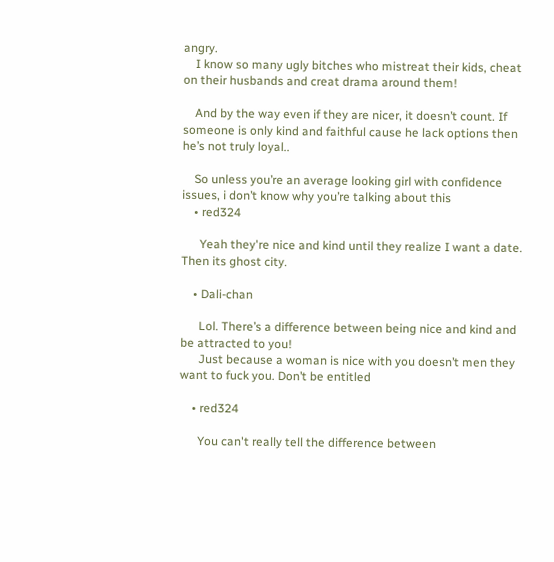angry.
    I know so many ugly bitches who mistreat their kids, cheat on their husbands and creat drama around them!

    And by the way even if they are nicer, it doesn’t count. If someone is only kind and faithful cause he lack options then he’s not truly loyal..

    So unless you’re an average looking girl with confidence issues, i don’t know why you’re talking about this
    • red324

      Yeah they're nice and kind until they realize I want a date. Then its ghost city.

    • Dali-chan

      Lol. There’s a difference between being nice and kind and be attracted to you!
      Just because a woman is nice with you doesn’t men they want to fuck you. Don’t be entitled

    • red324

      You can't really tell the difference between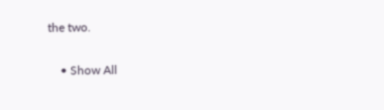the two.

    • Show All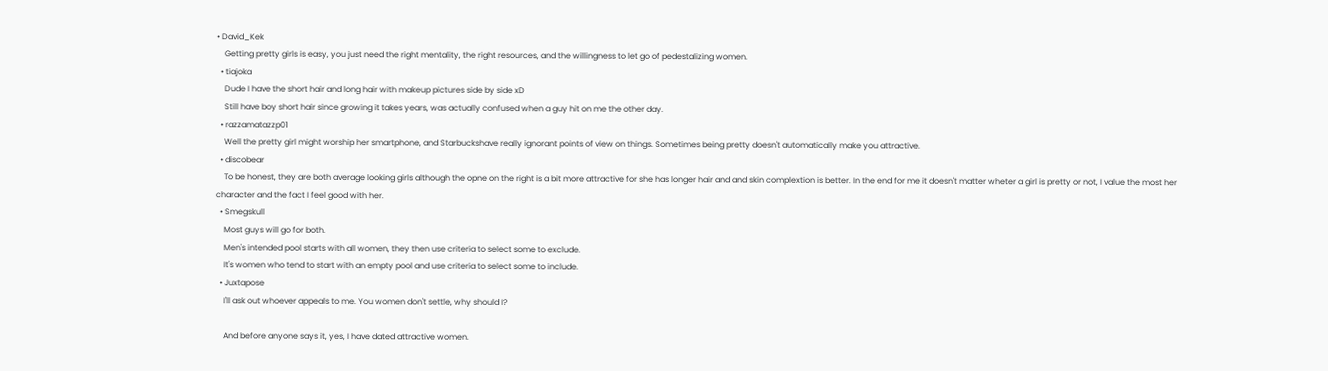• David_Kek
    Getting pretty girls is easy, you just need the right mentality, the right resources, and the willingness to let go of pedestalizing women.
  • tiajoka
    Dude I have the short hair and long hair with makeup pictures side by side xD
    Still have boy short hair since growing it takes years, was actually confused when a guy hit on me the other day.
  • razzamatazzp01
    Well the pretty girl might worship her smartphone, and Starbuckshave really ignorant points of view on things. Sometimes being pretty doesn't automatically make you attractive.
  • discobear
    To be honest, they are both average looking girls although the opne on the right is a bit more attractive for she has longer hair and and skin complextion is better. In the end for me it doesn't matter wheter a girl is pretty or not, I value the most her character and the fact I feel good with her.
  • Smegskull
    Most guys will go for both.
    Men's intended pool starts with all women, they then use criteria to select some to exclude.
    It's women who tend to start with an empty pool and use criteria to select some to include.
  • Juxtapose
    I'll ask out whoever appeals to me. You women don't settle, why should I?

    And before anyone says it, yes, I have dated attractive women.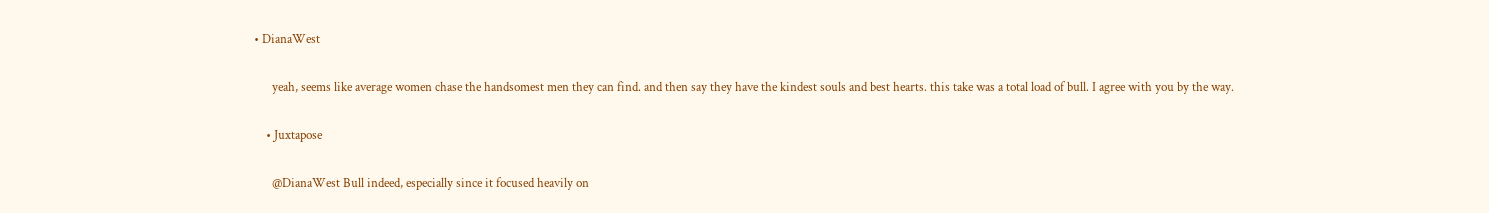• DianaWest

      yeah, seems like average women chase the handsomest men they can find. and then say they have the kindest souls and best hearts. this take was a total load of bull. I agree with you by the way.

    • Juxtapose

      @DianaWest Bull indeed, especially since it focused heavily on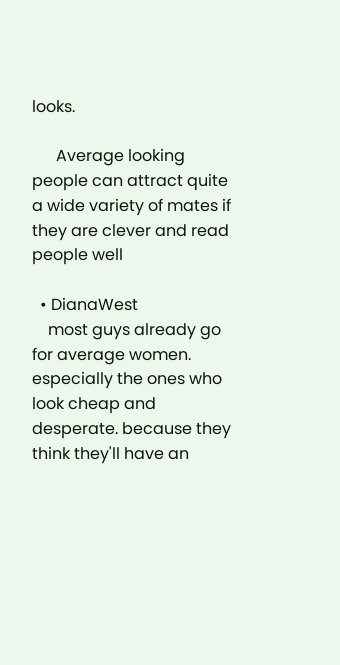looks.

      Average looking people can attract quite a wide variety of mates if they are clever and read people well

  • DianaWest
    most guys already go for average women. especially the ones who look cheap and desperate. because they think they'll have an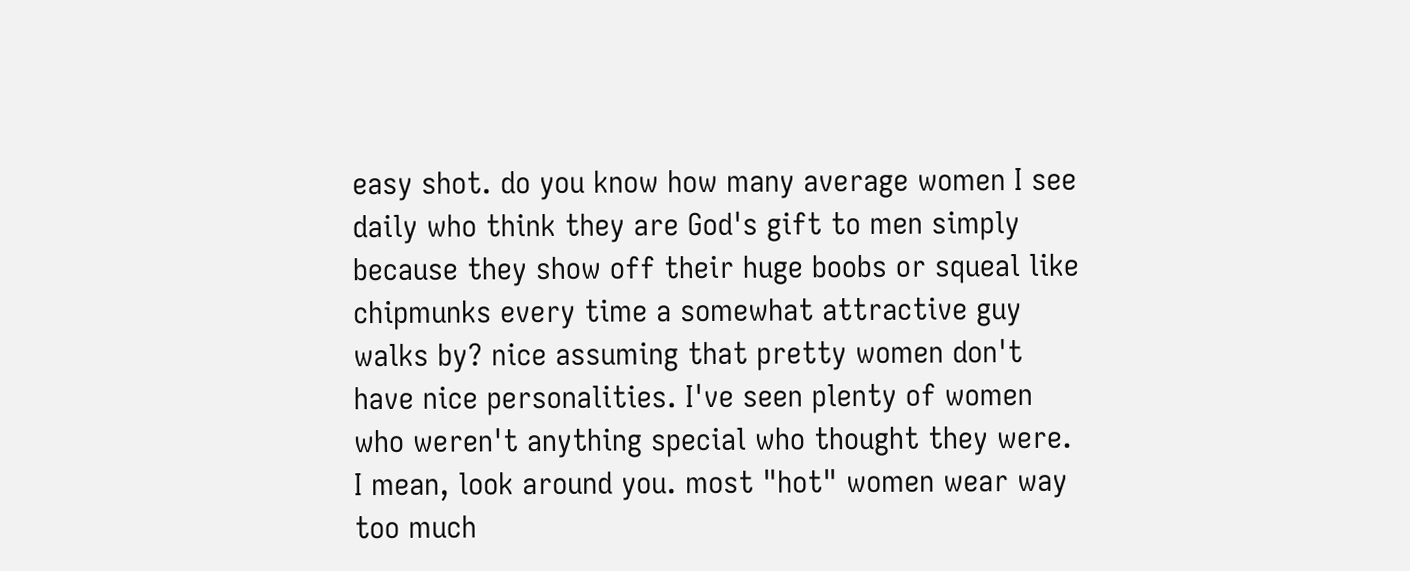easy shot. do you know how many average women I see daily who think they are God's gift to men simply because they show off their huge boobs or squeal like chipmunks every time a somewhat attractive guy walks by? nice assuming that pretty women don't have nice personalities. I've seen plenty of women who weren't anything special who thought they were. I mean, look around you. most "hot" women wear way too much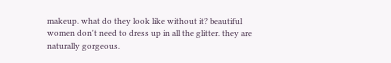makeup. what do they look like without it? beautiful women don't need to dress up in all the glitter. they are naturally gorgeous.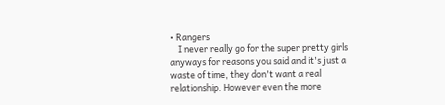• Rangers
    I never really go for the super pretty girls anyways for reasons you said and it's just a waste of time, they don't want a real relationship. However even the more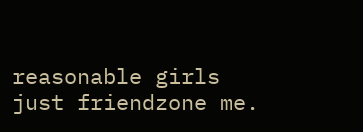reasonable girls just friendzone me.